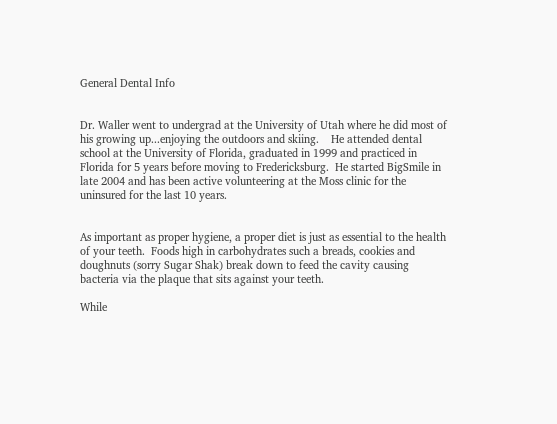General Dental Info


Dr. Waller went to undergrad at the University of Utah where he did most of his growing up...enjoying the outdoors and skiing.    He attended dental school at the University of Florida, graduated in 1999 and practiced in Florida for 5 years before moving to Fredericksburg.  He started BigSmile in late 2004 and has been active volunteering at the Moss clinic for the uninsured for the last 10 years.


As important as proper hygiene, a proper diet is just as essential to the health of your teeth.  Foods high in carbohydrates such a breads, cookies and doughnuts (sorry Sugar Shak) break down to feed the cavity causing bacteria via the plaque that sits against your teeth.

While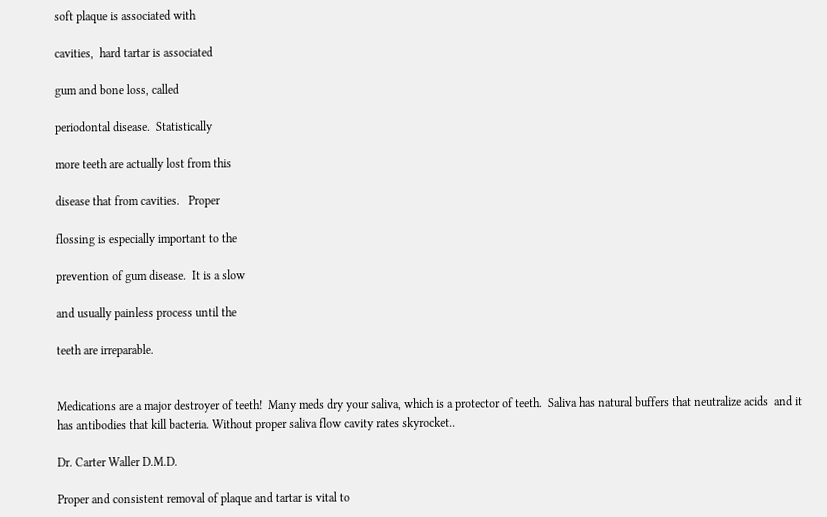soft plaque is associated with

cavities,  hard tartar is associated

gum and bone loss, called

periodontal disease.  Statistically

more teeth are actually lost from this

disease that from cavities.   Proper

flossing is especially important to the

prevention of gum disease.  It is a slow

and usually painless process until the

teeth are irreparable.


Medications are a major destroyer of teeth!  Many meds dry your saliva, which is a protector of teeth.  Saliva has natural buffers that neutralize acids  and it has antibodies that kill bacteria. Without proper saliva flow cavity rates skyrocket..

Dr. Carter Waller D.M.D.

Proper and consistent removal of plaque and tartar is vital to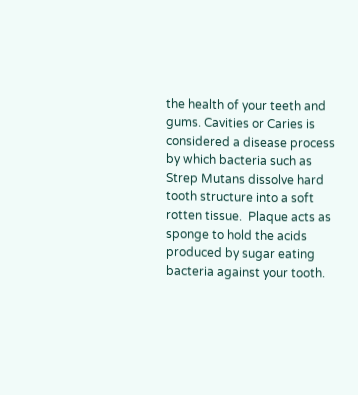the health of your teeth and gums. Cavities or Caries is considered a disease process by which bacteria such as Strep Mutans dissolve hard tooth structure into a soft rotten tissue.  Plaque acts as sponge to hold the acids produced by sugar eating bacteria against your tooth.